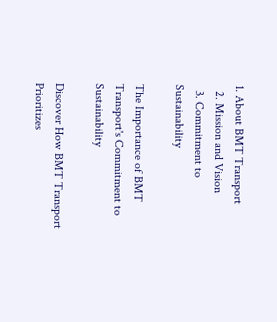1. About BMT Transport
  2. Mission and Vision
  3. Commitment to Sustainability

The Importance of BMT Transport's Commitment to Sustainability

Discover How BMT Transport Prioritizes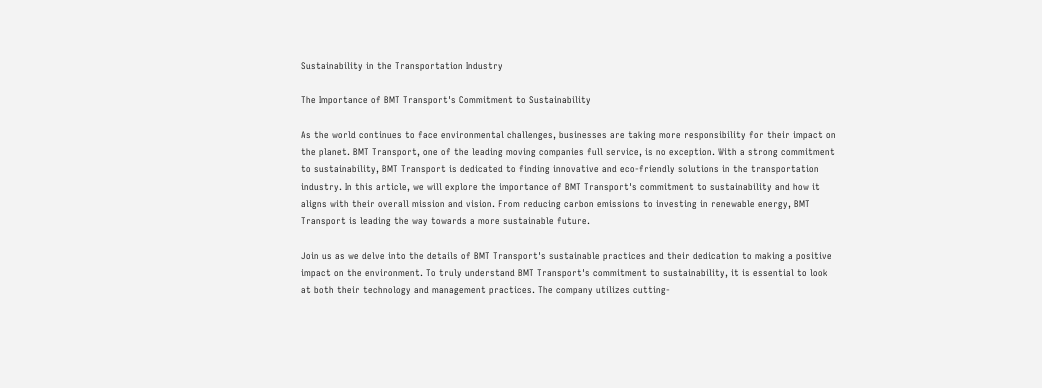Sustainability in the Transportation Industry

The Importance of BMT Transport's Commitment to Sustainability

As the world continues to face environmental challenges, businesses are taking more responsibility for their impact on the planet. BMT Transport, one of the leading moving companies full service, is no exception. With a strong commitment to sustainability, BMT Transport is dedicated to finding innovative and eco-friendly solutions in the transportation industry. In this article, we will explore the importance of BMT Transport's commitment to sustainability and how it aligns with their overall mission and vision. From reducing carbon emissions to investing in renewable energy, BMT Transport is leading the way towards a more sustainable future.

Join us as we delve into the details of BMT Transport's sustainable practices and their dedication to making a positive impact on the environment. To truly understand BMT Transport's commitment to sustainability, it is essential to look at both their technology and management practices. The company utilizes cutting-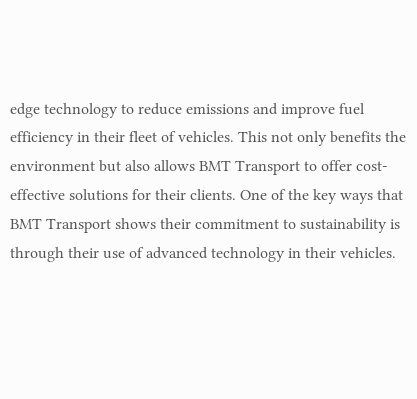edge technology to reduce emissions and improve fuel efficiency in their fleet of vehicles. This not only benefits the environment but also allows BMT Transport to offer cost-effective solutions for their clients. One of the key ways that BMT Transport shows their commitment to sustainability is through their use of advanced technology in their vehicles.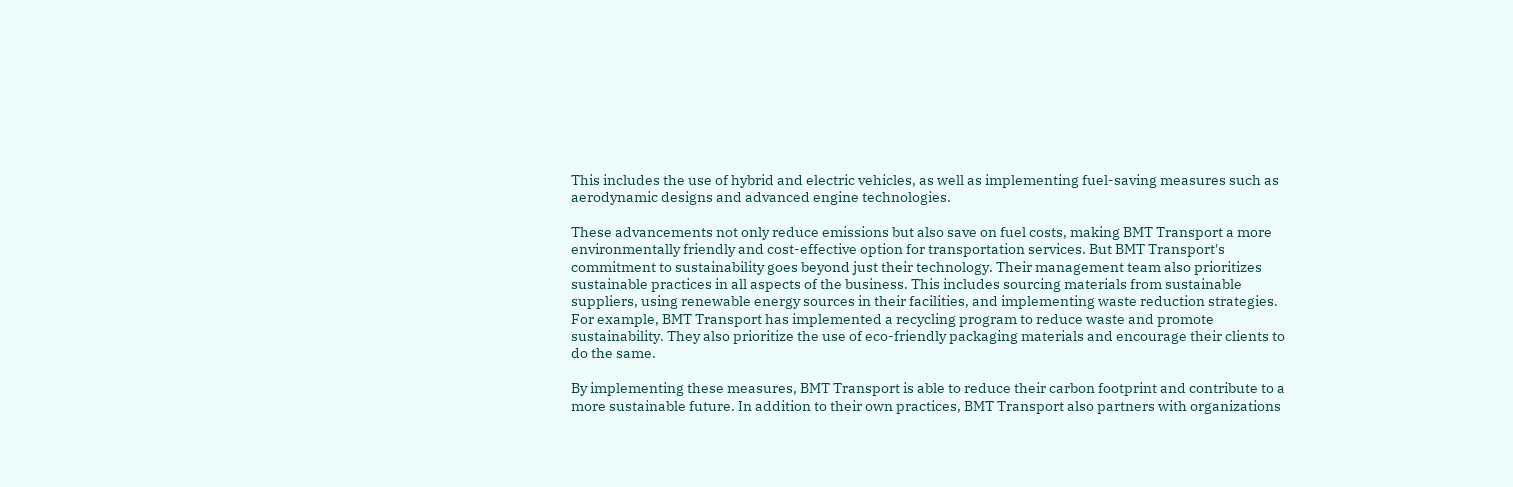This includes the use of hybrid and electric vehicles, as well as implementing fuel-saving measures such as aerodynamic designs and advanced engine technologies.

These advancements not only reduce emissions but also save on fuel costs, making BMT Transport a more environmentally friendly and cost-effective option for transportation services. But BMT Transport's commitment to sustainability goes beyond just their technology. Their management team also prioritizes sustainable practices in all aspects of the business. This includes sourcing materials from sustainable suppliers, using renewable energy sources in their facilities, and implementing waste reduction strategies. For example, BMT Transport has implemented a recycling program to reduce waste and promote sustainability. They also prioritize the use of eco-friendly packaging materials and encourage their clients to do the same.

By implementing these measures, BMT Transport is able to reduce their carbon footprint and contribute to a more sustainable future. In addition to their own practices, BMT Transport also partners with organizations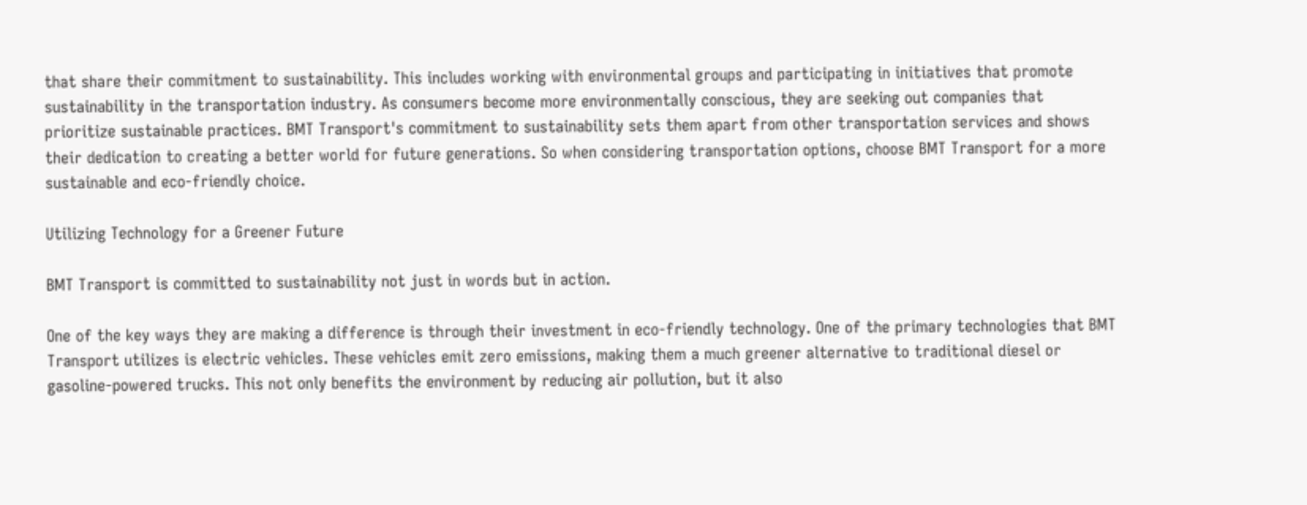that share their commitment to sustainability. This includes working with environmental groups and participating in initiatives that promote sustainability in the transportation industry. As consumers become more environmentally conscious, they are seeking out companies that prioritize sustainable practices. BMT Transport's commitment to sustainability sets them apart from other transportation services and shows their dedication to creating a better world for future generations. So when considering transportation options, choose BMT Transport for a more sustainable and eco-friendly choice.

Utilizing Technology for a Greener Future

BMT Transport is committed to sustainability not just in words but in action.

One of the key ways they are making a difference is through their investment in eco-friendly technology. One of the primary technologies that BMT Transport utilizes is electric vehicles. These vehicles emit zero emissions, making them a much greener alternative to traditional diesel or gasoline-powered trucks. This not only benefits the environment by reducing air pollution, but it also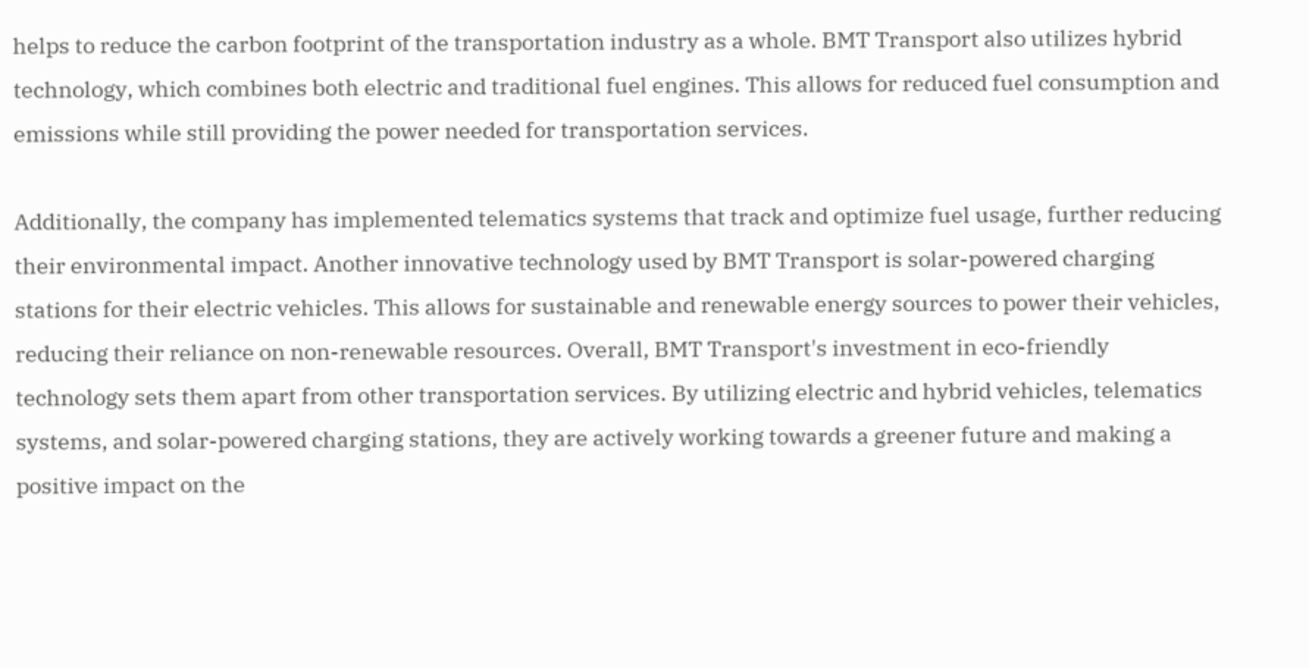helps to reduce the carbon footprint of the transportation industry as a whole. BMT Transport also utilizes hybrid technology, which combines both electric and traditional fuel engines. This allows for reduced fuel consumption and emissions while still providing the power needed for transportation services.

Additionally, the company has implemented telematics systems that track and optimize fuel usage, further reducing their environmental impact. Another innovative technology used by BMT Transport is solar-powered charging stations for their electric vehicles. This allows for sustainable and renewable energy sources to power their vehicles, reducing their reliance on non-renewable resources. Overall, BMT Transport's investment in eco-friendly technology sets them apart from other transportation services. By utilizing electric and hybrid vehicles, telematics systems, and solar-powered charging stations, they are actively working towards a greener future and making a positive impact on the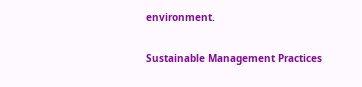environment.

Sustainable Management Practices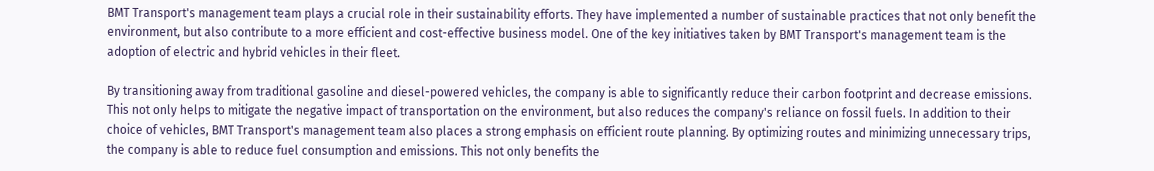BMT Transport's management team plays a crucial role in their sustainability efforts. They have implemented a number of sustainable practices that not only benefit the environment, but also contribute to a more efficient and cost-effective business model. One of the key initiatives taken by BMT Transport's management team is the adoption of electric and hybrid vehicles in their fleet.

By transitioning away from traditional gasoline and diesel-powered vehicles, the company is able to significantly reduce their carbon footprint and decrease emissions. This not only helps to mitigate the negative impact of transportation on the environment, but also reduces the company's reliance on fossil fuels. In addition to their choice of vehicles, BMT Transport's management team also places a strong emphasis on efficient route planning. By optimizing routes and minimizing unnecessary trips, the company is able to reduce fuel consumption and emissions. This not only benefits the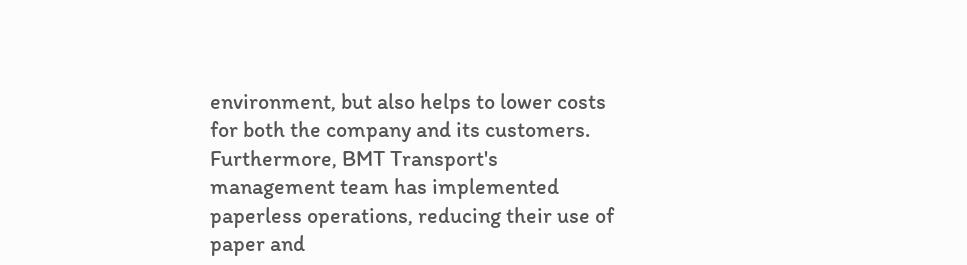environment, but also helps to lower costs for both the company and its customers. Furthermore, BMT Transport's management team has implemented paperless operations, reducing their use of paper and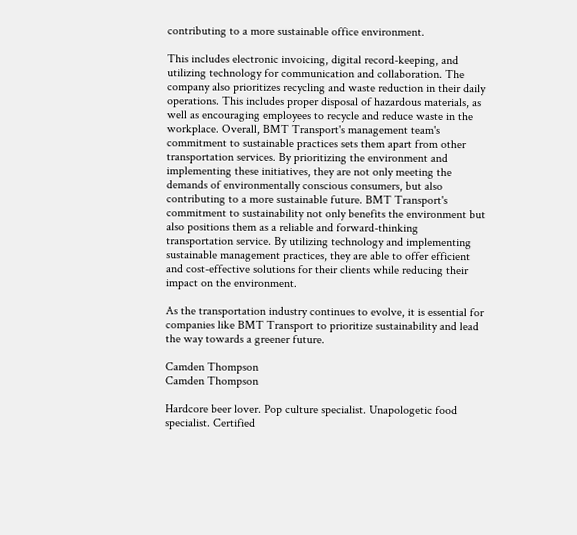contributing to a more sustainable office environment.

This includes electronic invoicing, digital record-keeping, and utilizing technology for communication and collaboration. The company also prioritizes recycling and waste reduction in their daily operations. This includes proper disposal of hazardous materials, as well as encouraging employees to recycle and reduce waste in the workplace. Overall, BMT Transport's management team's commitment to sustainable practices sets them apart from other transportation services. By prioritizing the environment and implementing these initiatives, they are not only meeting the demands of environmentally conscious consumers, but also contributing to a more sustainable future. BMT Transport's commitment to sustainability not only benefits the environment but also positions them as a reliable and forward-thinking transportation service. By utilizing technology and implementing sustainable management practices, they are able to offer efficient and cost-effective solutions for their clients while reducing their impact on the environment.

As the transportation industry continues to evolve, it is essential for companies like BMT Transport to prioritize sustainability and lead the way towards a greener future.

Camden Thompson
Camden Thompson

Hardcore beer lover. Pop culture specialist. Unapologetic food specialist. Certified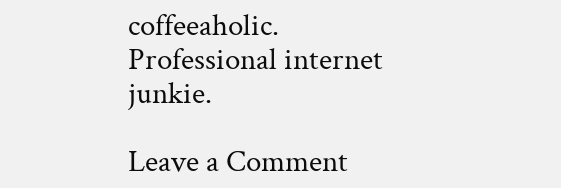coffeeaholic. Professional internet junkie.

Leave a Comment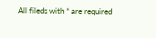All fileds with * are required